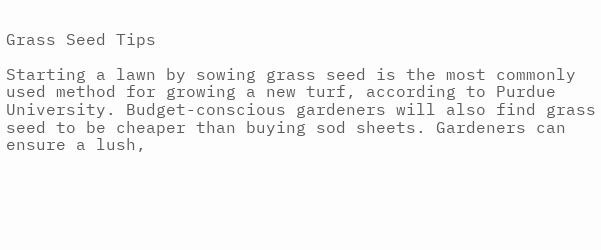Grass Seed Tips

Starting a lawn by sowing grass seed is the most commonly used method for growing a new turf, according to Purdue University. Budget-conscious gardeners will also find grass seed to be cheaper than buying sod sheets. Gardeners can ensure a lush,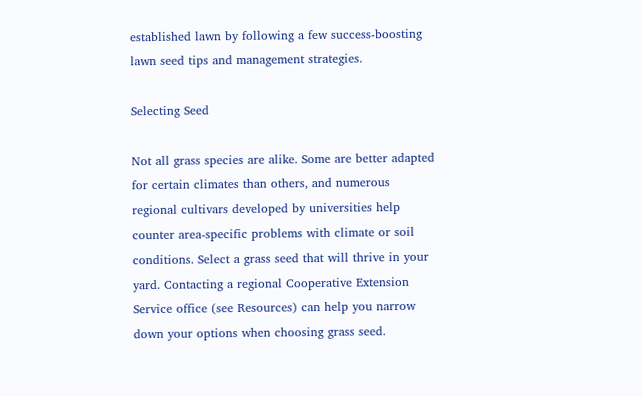established lawn by following a few success-boosting lawn seed tips and management strategies.

Selecting Seed

Not all grass species are alike. Some are better adapted for certain climates than others, and numerous regional cultivars developed by universities help counter area-specific problems with climate or soil conditions. Select a grass seed that will thrive in your yard. Contacting a regional Cooperative Extension Service office (see Resources) can help you narrow down your options when choosing grass seed.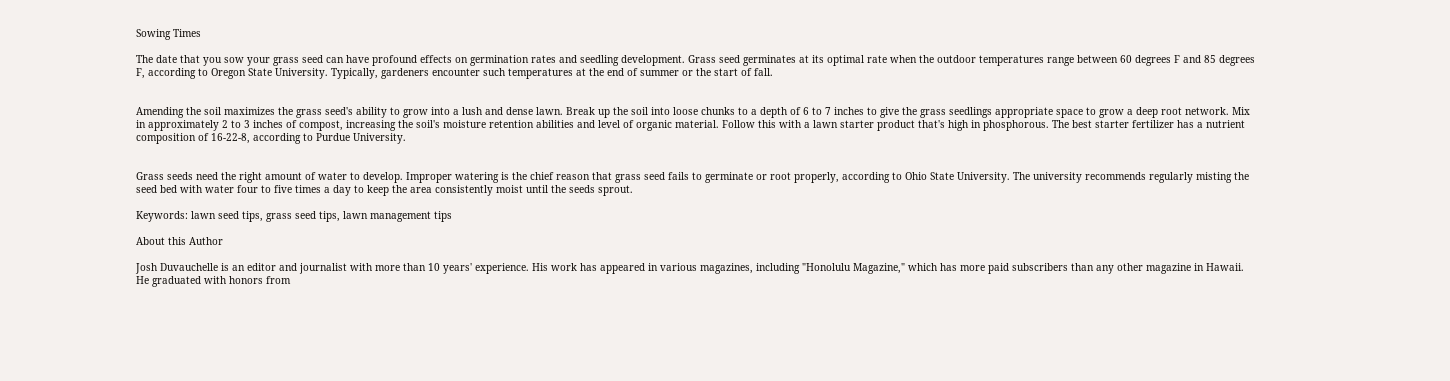Sowing Times

The date that you sow your grass seed can have profound effects on germination rates and seedling development. Grass seed germinates at its optimal rate when the outdoor temperatures range between 60 degrees F and 85 degrees F, according to Oregon State University. Typically, gardeners encounter such temperatures at the end of summer or the start of fall.


Amending the soil maximizes the grass seed's ability to grow into a lush and dense lawn. Break up the soil into loose chunks to a depth of 6 to 7 inches to give the grass seedlings appropriate space to grow a deep root network. Mix in approximately 2 to 3 inches of compost, increasing the soil's moisture retention abilities and level of organic material. Follow this with a lawn starter product that's high in phosphorous. The best starter fertilizer has a nutrient composition of 16-22-8, according to Purdue University.


Grass seeds need the right amount of water to develop. Improper watering is the chief reason that grass seed fails to germinate or root properly, according to Ohio State University. The university recommends regularly misting the seed bed with water four to five times a day to keep the area consistently moist until the seeds sprout.

Keywords: lawn seed tips, grass seed tips, lawn management tips

About this Author

Josh Duvauchelle is an editor and journalist with more than 10 years' experience. His work has appeared in various magazines, including "Honolulu Magazine," which has more paid subscribers than any other magazine in Hawaii. He graduated with honors from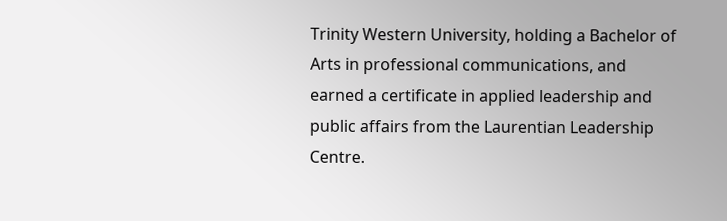Trinity Western University, holding a Bachelor of Arts in professional communications, and earned a certificate in applied leadership and public affairs from the Laurentian Leadership Centre.